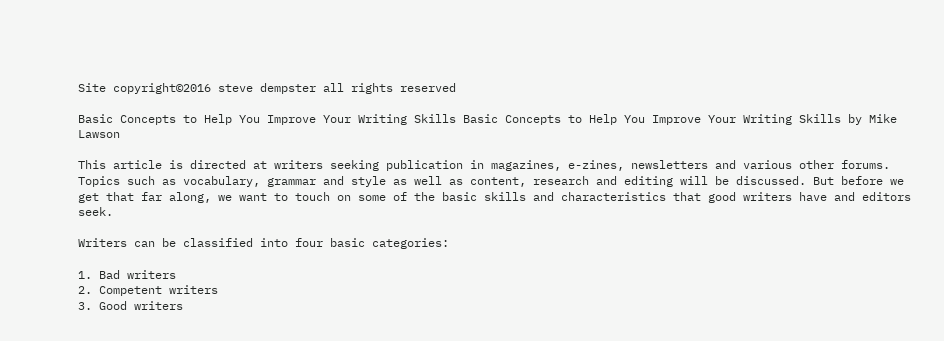Site copyright©2016 steve dempster all rights reserved

Basic Concepts to Help You Improve Your Writing Skills Basic Concepts to Help You Improve Your Writing Skills by Mike Lawson

This article is directed at writers seeking publication in magazines, e-zines, newsletters and various other forums. Topics such as vocabulary, grammar and style as well as content, research and editing will be discussed. But before we get that far along, we want to touch on some of the basic skills and characteristics that good writers have and editors seek.

Writers can be classified into four basic categories:

1. Bad writers
2. Competent writers
3. Good writers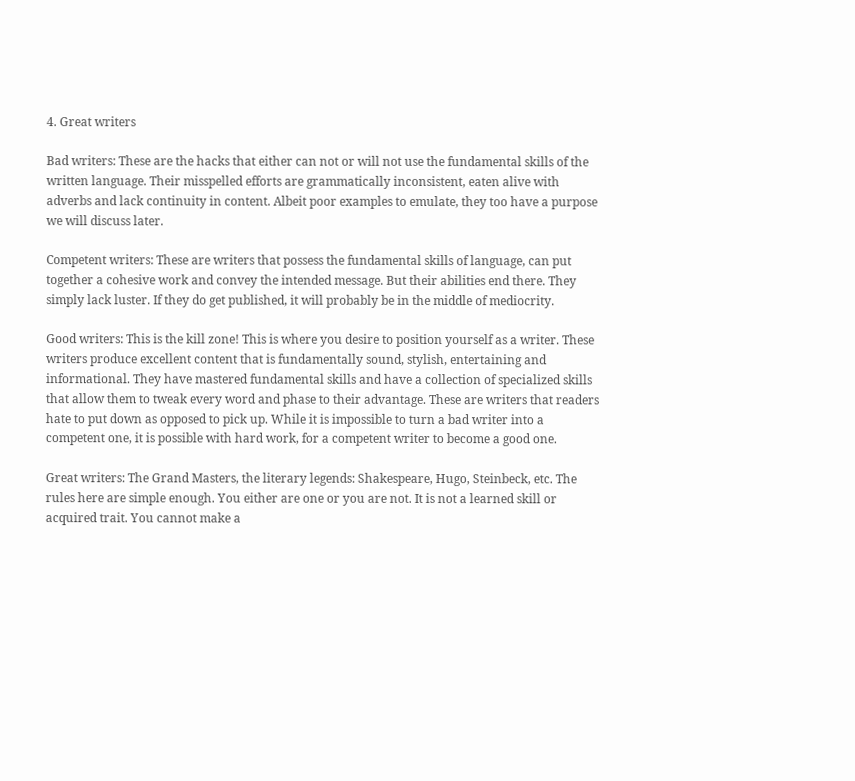4. Great writers

Bad writers: These are the hacks that either can not or will not use the fundamental skills of the written language. Their misspelled efforts are grammatically inconsistent, eaten alive with adverbs and lack continuity in content. Albeit poor examples to emulate, they too have a purpose we will discuss later.

Competent writers: These are writers that possess the fundamental skills of language, can put together a cohesive work and convey the intended message. But their abilities end there. They simply lack luster. If they do get published, it will probably be in the middle of mediocrity.

Good writers: This is the kill zone! This is where you desire to position yourself as a writer. These writers produce excellent content that is fundamentally sound, stylish, entertaining and informational. They have mastered fundamental skills and have a collection of specialized skills that allow them to tweak every word and phase to their advantage. These are writers that readers hate to put down as opposed to pick up. While it is impossible to turn a bad writer into a competent one, it is possible with hard work, for a competent writer to become a good one.

Great writers: The Grand Masters, the literary legends: Shakespeare, Hugo, Steinbeck, etc. The rules here are simple enough. You either are one or you are not. It is not a learned skill or acquired trait. You cannot make a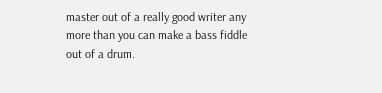master out of a really good writer any more than you can make a bass fiddle out of a drum.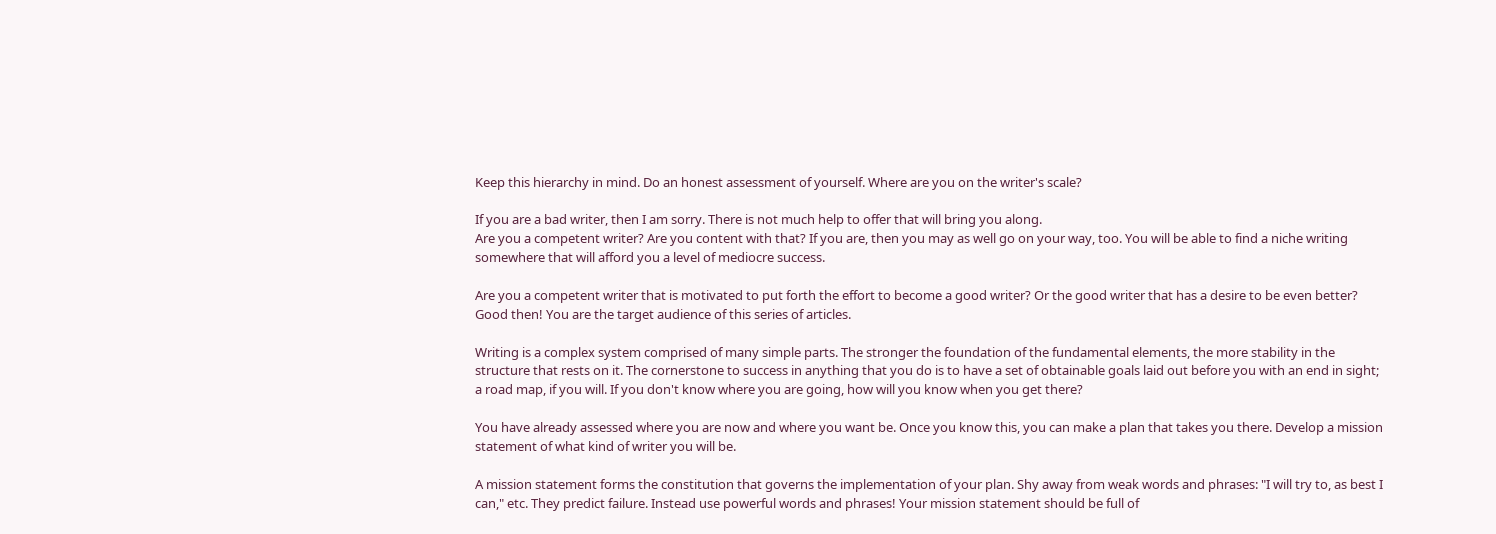Keep this hierarchy in mind. Do an honest assessment of yourself. Where are you on the writer's scale?

If you are a bad writer, then I am sorry. There is not much help to offer that will bring you along.
Are you a competent writer? Are you content with that? If you are, then you may as well go on your way, too. You will be able to find a niche writing somewhere that will afford you a level of mediocre success.

Are you a competent writer that is motivated to put forth the effort to become a good writer? Or the good writer that has a desire to be even better? Good then! You are the target audience of this series of articles.

Writing is a complex system comprised of many simple parts. The stronger the foundation of the fundamental elements, the more stability in the structure that rests on it. The cornerstone to success in anything that you do is to have a set of obtainable goals laid out before you with an end in sight; a road map, if you will. If you don't know where you are going, how will you know when you get there?

You have already assessed where you are now and where you want be. Once you know this, you can make a plan that takes you there. Develop a mission statement of what kind of writer you will be.

A mission statement forms the constitution that governs the implementation of your plan. Shy away from weak words and phrases: "I will try to, as best I can," etc. They predict failure. Instead use powerful words and phrases! Your mission statement should be full of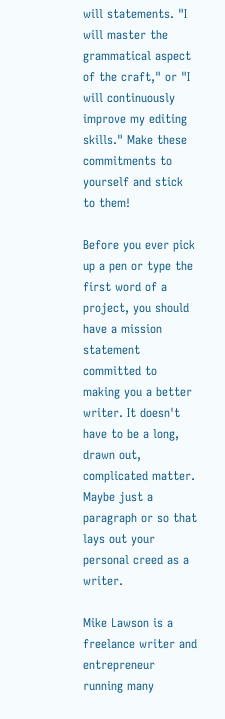will statements. "I will master the grammatical aspect of the craft," or "I will continuously improve my editing skills." Make these commitments to yourself and stick to them!

Before you ever pick up a pen or type the first word of a project, you should have a mission statement committed to making you a better writer. It doesn't have to be a long, drawn out, complicated matter. Maybe just a paragraph or so that lays out your personal creed as a writer.

Mike Lawson is a freelance writer and entrepreneur running many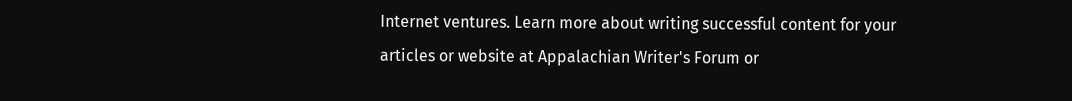Internet ventures. Learn more about writing successful content for your articles or website at Appalachian Writer's Forum or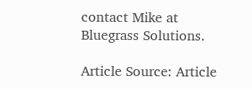contact Mike at Bluegrass Solutions.

Article Source: Article